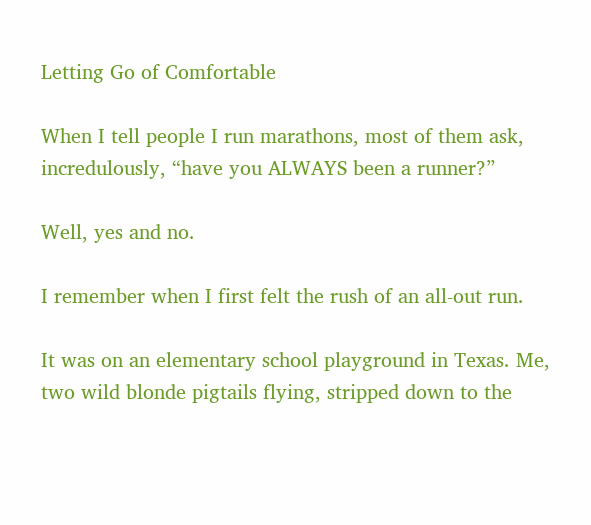Letting Go of Comfortable

When I tell people I run marathons, most of them ask, incredulously, “have you ALWAYS been a runner?”

Well, yes and no.

I remember when I first felt the rush of an all-out run.

It was on an elementary school playground in Texas. Me, two wild blonde pigtails flying, stripped down to the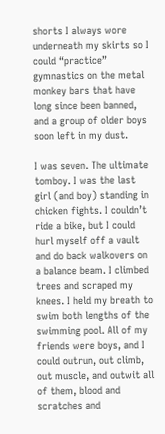shorts I always wore underneath my skirts so I could “practice” gymnastics on the metal monkey bars that have long since been banned, and a group of older boys soon left in my dust.

I was seven. The ultimate tomboy. I was the last girl (and boy) standing in chicken fights. I couldn’t ride a bike, but I could hurl myself off a vault and do back walkovers on a balance beam. I climbed trees and scraped my knees. I held my breath to swim both lengths of the swimming pool. All of my friends were boys, and I could outrun, out climb, out muscle, and outwit all of them, blood and scratches and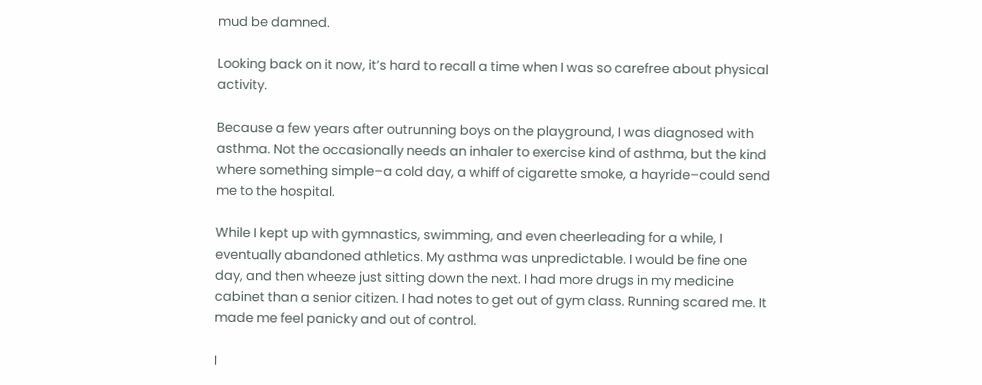mud be damned.

Looking back on it now, it’s hard to recall a time when I was so carefree about physical activity.

Because a few years after outrunning boys on the playground, I was diagnosed with asthma. Not the occasionally needs an inhaler to exercise kind of asthma, but the kind where something simple–a cold day, a whiff of cigarette smoke, a hayride–could send me to the hospital.

While I kept up with gymnastics, swimming, and even cheerleading for a while, I eventually abandoned athletics. My asthma was unpredictable. I would be fine one day, and then wheeze just sitting down the next. I had more drugs in my medicine cabinet than a senior citizen. I had notes to get out of gym class. Running scared me. It made me feel panicky and out of control.

I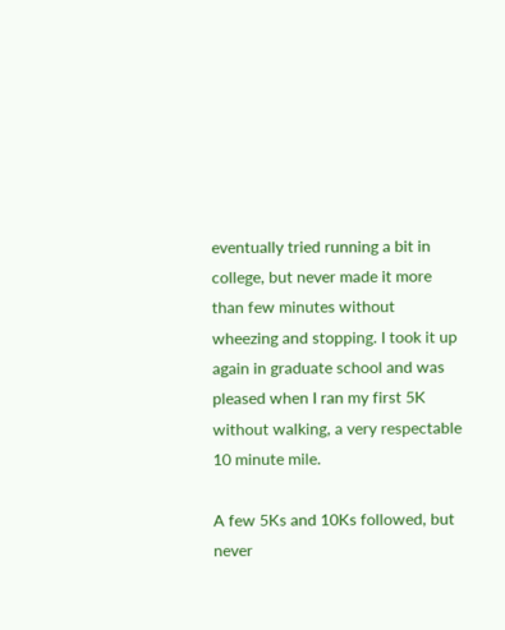eventually tried running a bit in college, but never made it more than few minutes without wheezing and stopping. I took it up again in graduate school and was pleased when I ran my first 5K without walking, a very respectable 10 minute mile.

A few 5Ks and 10Ks followed, but never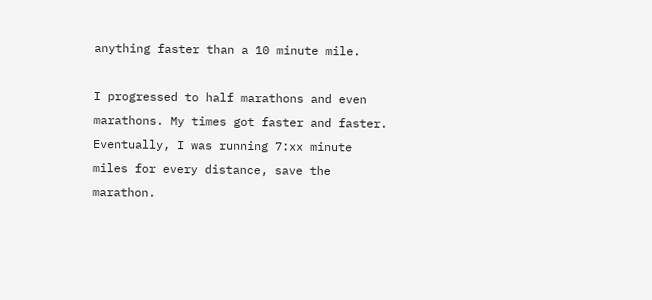anything faster than a 10 minute mile.

I progressed to half marathons and even marathons. My times got faster and faster. Eventually, I was running 7:xx minute miles for every distance, save the marathon.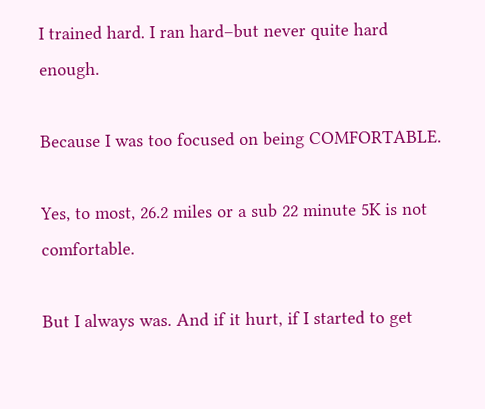I trained hard. I ran hard–but never quite hard enough.

Because I was too focused on being COMFORTABLE.

Yes, to most, 26.2 miles or a sub 22 minute 5K is not comfortable.

But I always was. And if it hurt, if I started to get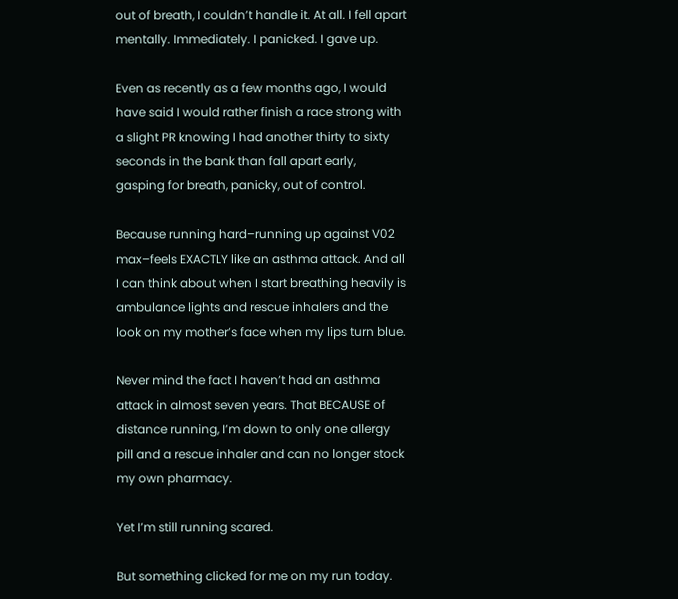out of breath, I couldn’t handle it. At all. I fell apart mentally. Immediately. I panicked. I gave up.

Even as recently as a few months ago, I would have said I would rather finish a race strong with a slight PR knowing I had another thirty to sixty seconds in the bank than fall apart early, gasping for breath, panicky, out of control.

Because running hard–running up against V02 max–feels EXACTLY like an asthma attack. And all I can think about when I start breathing heavily is ambulance lights and rescue inhalers and the look on my mother’s face when my lips turn blue.

Never mind the fact I haven’t had an asthma attack in almost seven years. That BECAUSE of distance running, I’m down to only one allergy pill and a rescue inhaler and can no longer stock my own pharmacy.

Yet I’m still running scared.

But something clicked for me on my run today.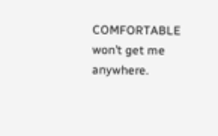COMFORTABLE won’t get me anywhere.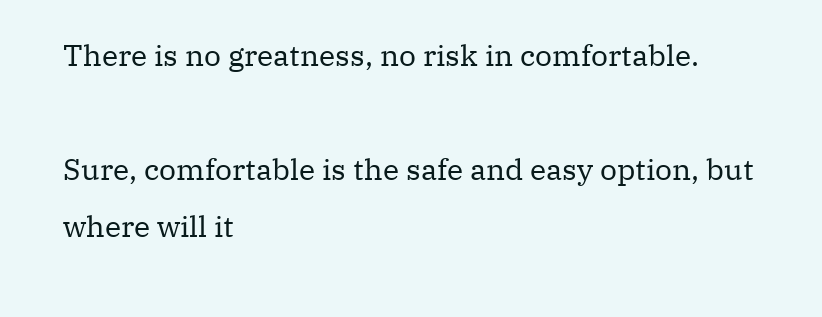There is no greatness, no risk in comfortable.

Sure, comfortable is the safe and easy option, but where will it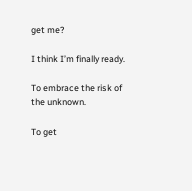get me?

I think I’m finally ready.

To embrace the risk of the unknown.

To get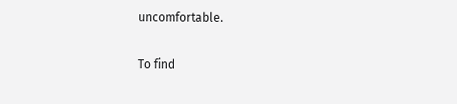uncomfortable.

To find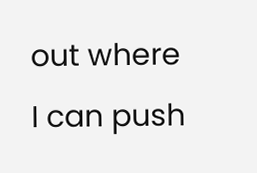out where I can push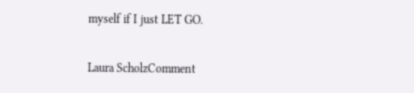myself if I just LET GO.

Laura ScholzComment